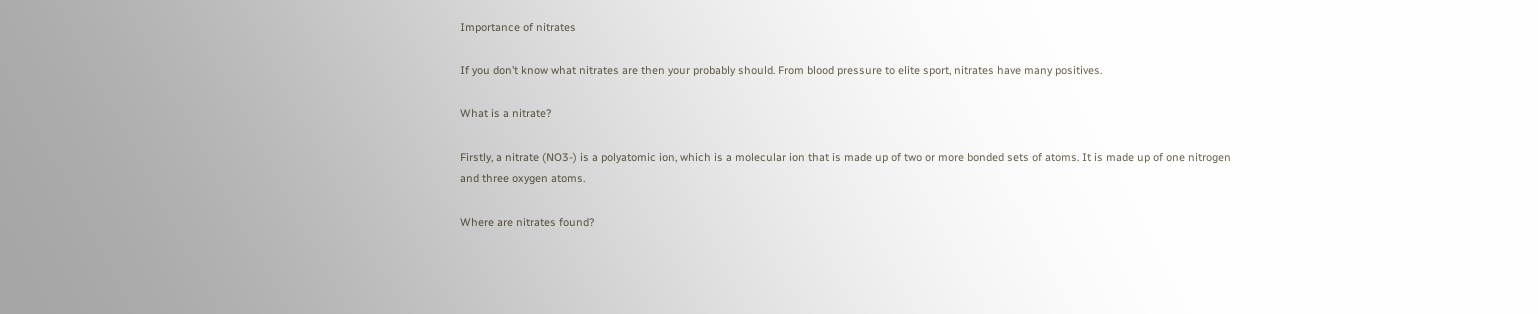Importance of nitrates

If you don’t know what nitrates are then your probably should. From blood pressure to elite sport, nitrates have many positives.

What is a nitrate?

Firstly, a nitrate (NO3-) is a polyatomic ion, which is a molecular ion that is made up of two or more bonded sets of atoms. It is made up of one nitrogen and three oxygen atoms.

Where are nitrates found?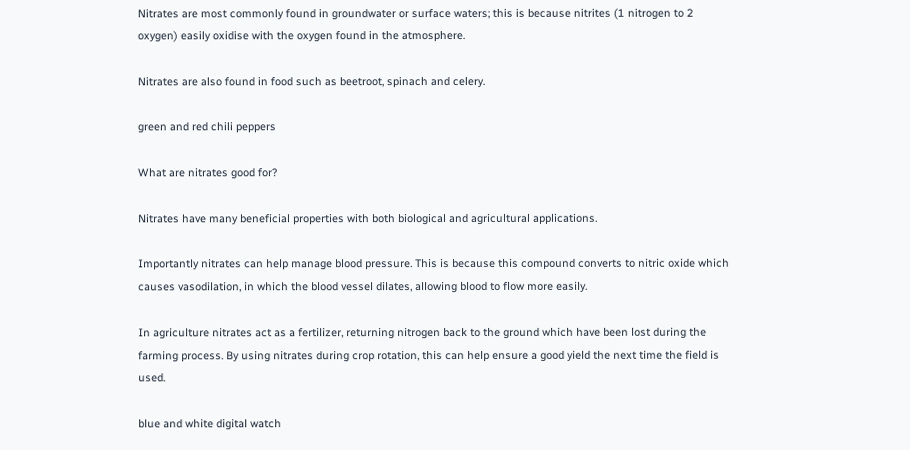Nitrates are most commonly found in groundwater or surface waters; this is because nitrites (1 nitrogen to 2 oxygen) easily oxidise with the oxygen found in the atmosphere.

Nitrates are also found in food such as beetroot, spinach and celery.

green and red chili peppers

What are nitrates good for?

Nitrates have many beneficial properties with both biological and agricultural applications.

Importantly nitrates can help manage blood pressure. This is because this compound converts to nitric oxide which causes vasodilation, in which the blood vessel dilates, allowing blood to flow more easily.

In agriculture nitrates act as a fertilizer, returning nitrogen back to the ground which have been lost during the farming process. By using nitrates during crop rotation, this can help ensure a good yield the next time the field is used.

blue and white digital watch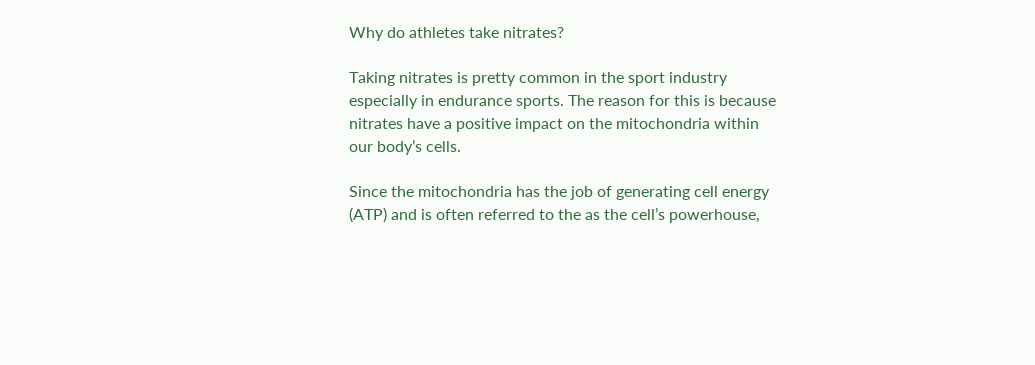Why do athletes take nitrates?

Taking nitrates is pretty common in the sport industry especially in endurance sports. The reason for this is because nitrates have a positive impact on the mitochondria within our body’s cells.

Since the mitochondria has the job of generating cell energy (ATP) and is often referred to the as the cell’s powerhouse,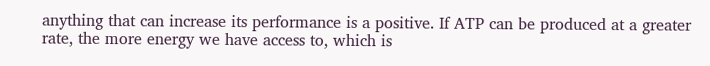anything that can increase its performance is a positive. If ATP can be produced at a greater rate, the more energy we have access to, which is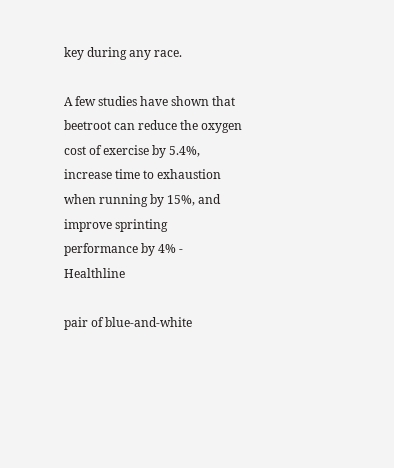key during any race.

A few studies have shown that beetroot can reduce the oxygen cost of exercise by 5.4%, increase time to exhaustion when running by 15%, and improve sprinting performance by 4% - Healthline

pair of blue-and-white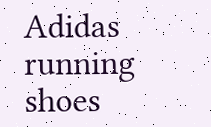Adidas running shoes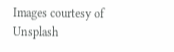Images courtesy of Unsplash